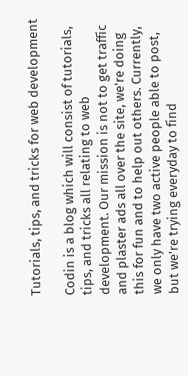Tutorials, tips, and tricks for web development

Codin is a blog which will consist of tutorials, tips, and tricks all relating to web development. Our mission is not to get traffic and plaster ads all over the site, we're doing this for fun and to help out others. Currently, we only have two active people able to post, but we're trying everyday to find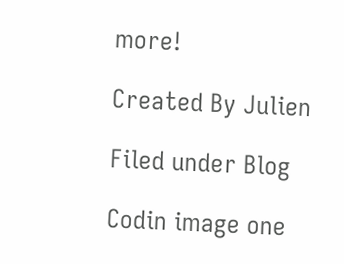more!

Created By Julien

Filed under Blog

Codin image one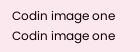Codin image one Codin image one